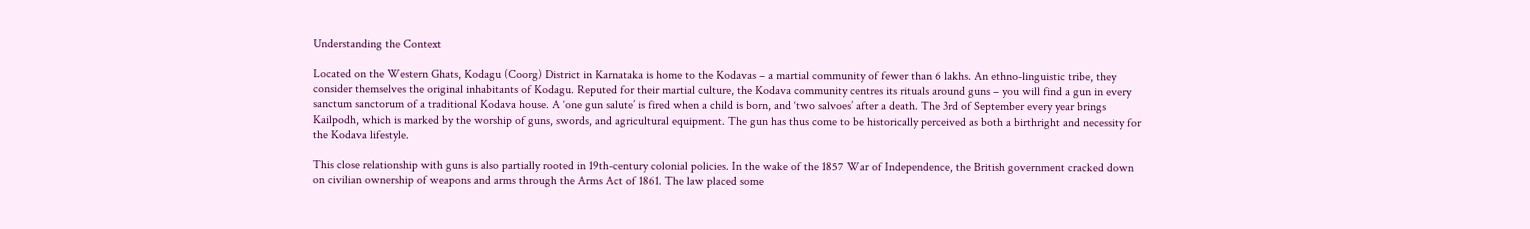Understanding the Context

Located on the Western Ghats, Kodagu (Coorg) District in Karnataka is home to the Kodavas – a martial community of fewer than 6 lakhs. An ethno-linguistic tribe, they consider themselves the original inhabitants of Kodagu. Reputed for their martial culture, the Kodava community centres its rituals around guns – you will find a gun in every sanctum sanctorum of a traditional Kodava house. A ‘one gun salute’ is fired when a child is born, and ‘two salvoes’ after a death. The 3rd of September every year brings Kailpodh, which is marked by the worship of guns, swords, and agricultural equipment. The gun has thus come to be historically perceived as both a birthright and necessity for the Kodava lifestyle.

This close relationship with guns is also partially rooted in 19th-century colonial policies. In the wake of the 1857 War of Independence, the British government cracked down on civilian ownership of weapons and arms through the Arms Act of 1861. The law placed some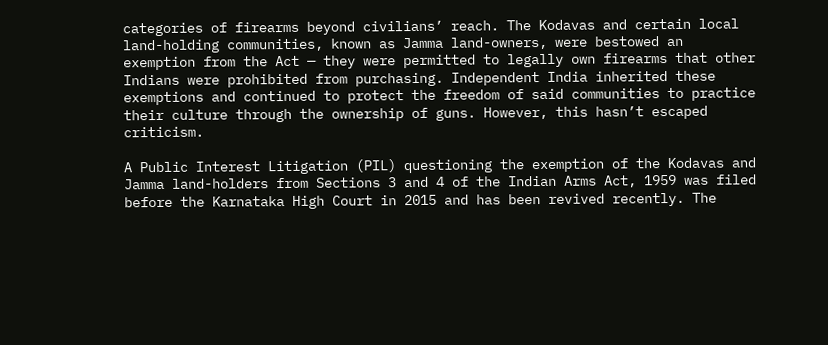categories of firearms beyond civilians’ reach. The Kodavas and certain local land-holding communities, known as Jamma land-owners, were bestowed an exemption from the Act — they were permitted to legally own firearms that other Indians were prohibited from purchasing. Independent India inherited these exemptions and continued to protect the freedom of said communities to practice their culture through the ownership of guns. However, this hasn’t escaped criticism.

A Public Interest Litigation (PIL) questioning the exemption of the Kodavas and Jamma land-holders from Sections 3 and 4 of the Indian Arms Act, 1959 was filed before the Karnataka High Court in 2015 and has been revived recently. The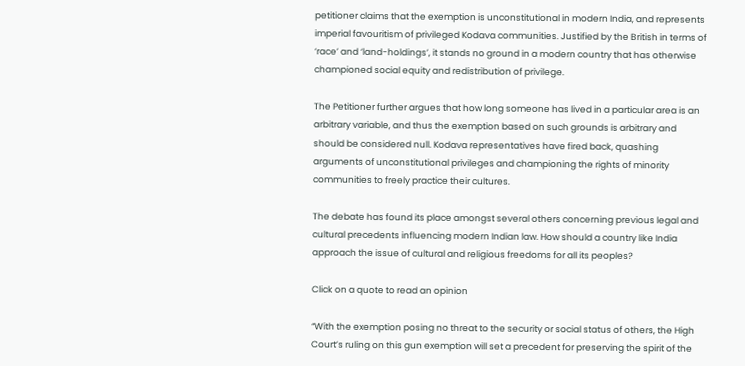petitioner claims that the exemption is unconstitutional in modern India, and represents imperial favouritism of privileged Kodava communities. Justified by the British in terms of ‘race’ and ‘land-holdings’, it stands no ground in a modern country that has otherwise championed social equity and redistribution of privilege.

The Petitioner further argues that how long someone has lived in a particular area is an arbitrary variable, and thus the exemption based on such grounds is arbitrary and should be considered null. Kodava representatives have fired back, quashing arguments of unconstitutional privileges and championing the rights of minority communities to freely practice their cultures.

The debate has found its place amongst several others concerning previous legal and cultural precedents influencing modern Indian law. How should a country like India approach the issue of cultural and religious freedoms for all its peoples?

Click on a quote to read an opinion

“With the exemption posing no threat to the security or social status of others, the High Court’s ruling on this gun exemption will set a precedent for preserving the spirit of the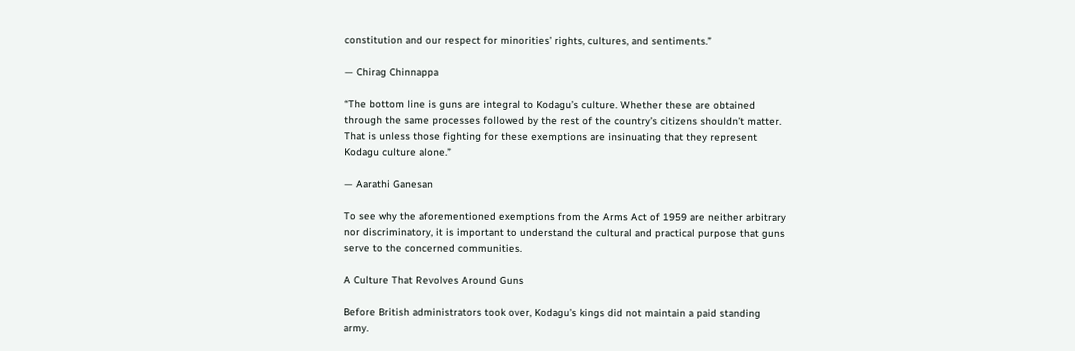constitution and our respect for minorities’ rights, cultures, and sentiments.”

— Chirag Chinnappa

“The bottom line is guns are integral to Kodagu’s culture. Whether these are obtained through the same processes followed by the rest of the country’s citizens shouldn’t matter. That is unless those fighting for these exemptions are insinuating that they represent Kodagu culture alone.”

— Aarathi Ganesan

To see why the aforementioned exemptions from the Arms Act of 1959 are neither arbitrary nor discriminatory, it is important to understand the cultural and practical purpose that guns serve to the concerned communities.

A Culture That Revolves Around Guns

Before British administrators took over, Kodagu’s kings did not maintain a paid standing army.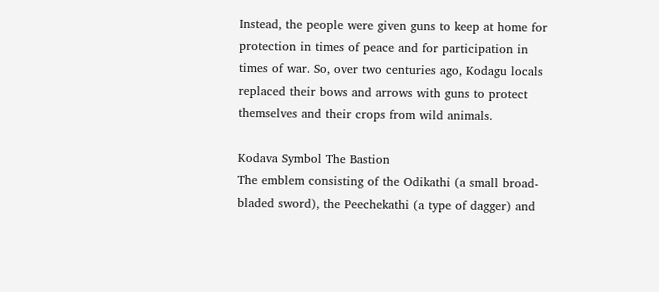Instead, the people were given guns to keep at home for protection in times of peace and for participation in times of war. So, over two centuries ago, Kodagu locals replaced their bows and arrows with guns to protect themselves and their crops from wild animals.

Kodava Symbol The Bastion
The emblem consisting of the Odikathi (a small broad-bladed sword), the Peechekathi (a type of dagger) and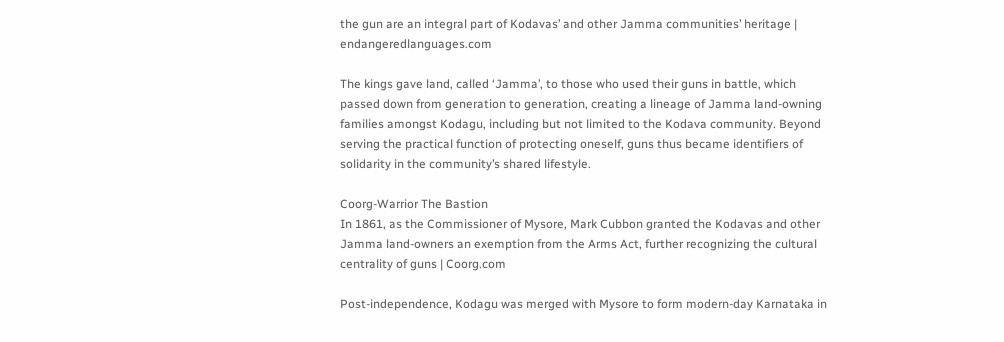the gun are an integral part of Kodavas’ and other Jamma communities’ heritage | endangeredlanguages.com

The kings gave land, called ‘Jamma’, to those who used their guns in battle, which passed down from generation to generation, creating a lineage of Jamma land-owning families amongst Kodagu, including but not limited to the Kodava community. Beyond serving the practical function of protecting oneself, guns thus became identifiers of solidarity in the community’s shared lifestyle.

Coorg-Warrior The Bastion
In 1861, as the Commissioner of Mysore, Mark Cubbon granted the Kodavas and other Jamma land-owners an exemption from the Arms Act, further recognizing the cultural centrality of guns | Coorg.com

Post-independence, Kodagu was merged with Mysore to form modern-day Karnataka in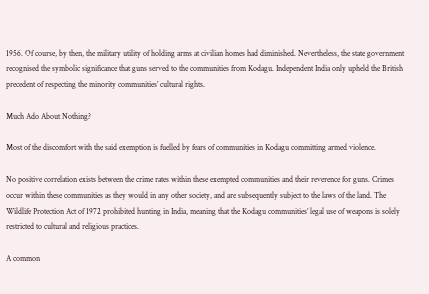1956. Of course, by then, the military utility of holding arms at civilian homes had diminished. Nevertheless, the state government recognised the symbolic significance that guns served to the communities from Kodagu. Independent India only upheld the British precedent of respecting the minority communities’ cultural rights.

Much Ado About Nothing?

Most of the discomfort with the said exemption is fuelled by fears of communities in Kodagu committing armed violence.

No positive correlation exists between the crime rates within these exempted communities and their reverence for guns. Crimes occur within these communities as they would in any other society, and are subsequently subject to the laws of the land. The Wildlife Protection Act of 1972 prohibited hunting in India, meaning that the Kodagu communities’ legal use of weapons is solely restricted to cultural and religious practices.

A common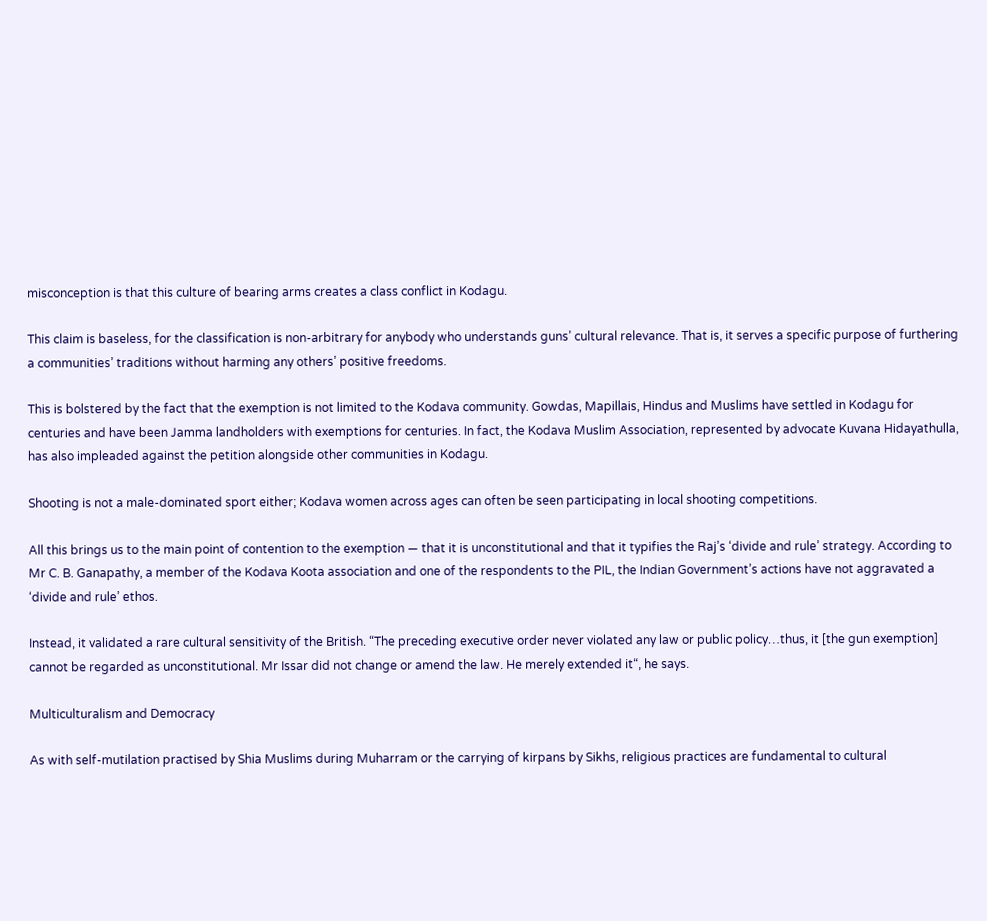misconception is that this culture of bearing arms creates a class conflict in Kodagu.

This claim is baseless, for the classification is non-arbitrary for anybody who understands guns’ cultural relevance. That is, it serves a specific purpose of furthering a communities’ traditions without harming any others’ positive freedoms.

This is bolstered by the fact that the exemption is not limited to the Kodava community. Gowdas, Mapillais, Hindus and Muslims have settled in Kodagu for centuries and have been Jamma landholders with exemptions for centuries. In fact, the Kodava Muslim Association, represented by advocate Kuvana Hidayathulla, has also impleaded against the petition alongside other communities in Kodagu.

Shooting is not a male-dominated sport either; Kodava women across ages can often be seen participating in local shooting competitions.

All this brings us to the main point of contention to the exemption — that it is unconstitutional and that it typifies the Raj’s ‘divide and rule’ strategy. According to Mr C. B. Ganapathy, a member of the Kodava Koota association and one of the respondents to the PIL, the Indian Government’s actions have not aggravated a ‘divide and rule’ ethos.

Instead, it validated a rare cultural sensitivity of the British. “The preceding executive order never violated any law or public policy…thus, it [the gun exemption] cannot be regarded as unconstitutional. Mr Issar did not change or amend the law. He merely extended it“, he says.

Multiculturalism and Democracy

As with self-mutilation practised by Shia Muslims during Muharram or the carrying of kirpans by Sikhs, religious practices are fundamental to cultural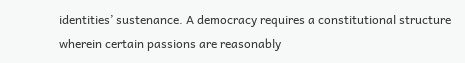identities’ sustenance. A democracy requires a constitutional structure wherein certain passions are reasonably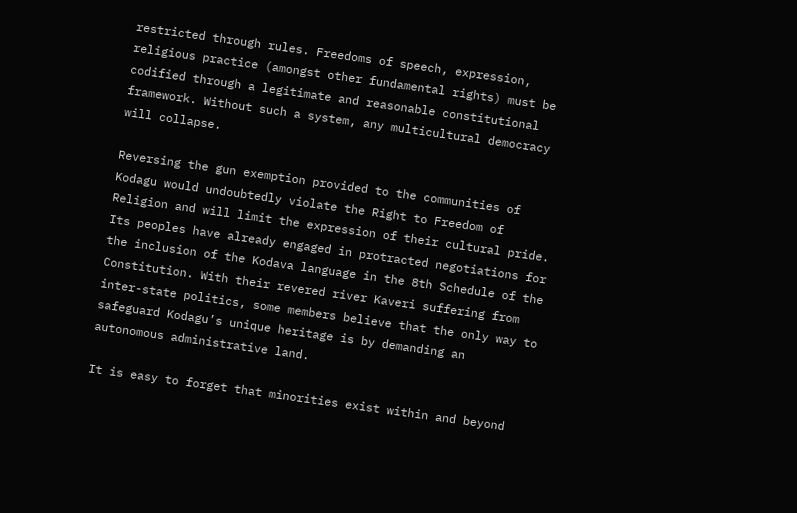restricted through rules. Freedoms of speech, expression, religious practice (amongst other fundamental rights) must be codified through a legitimate and reasonable constitutional framework. Without such a system, any multicultural democracy will collapse.

Reversing the gun exemption provided to the communities of Kodagu would undoubtedly violate the Right to Freedom of Religion and will limit the expression of their cultural pride. Its peoples have already engaged in protracted negotiations for the inclusion of the Kodava language in the 8th Schedule of the Constitution. With their revered river Kaveri suffering from inter-state politics, some members believe that the only way to safeguard Kodagu’s unique heritage is by demanding an autonomous administrative land.

It is easy to forget that minorities exist within and beyond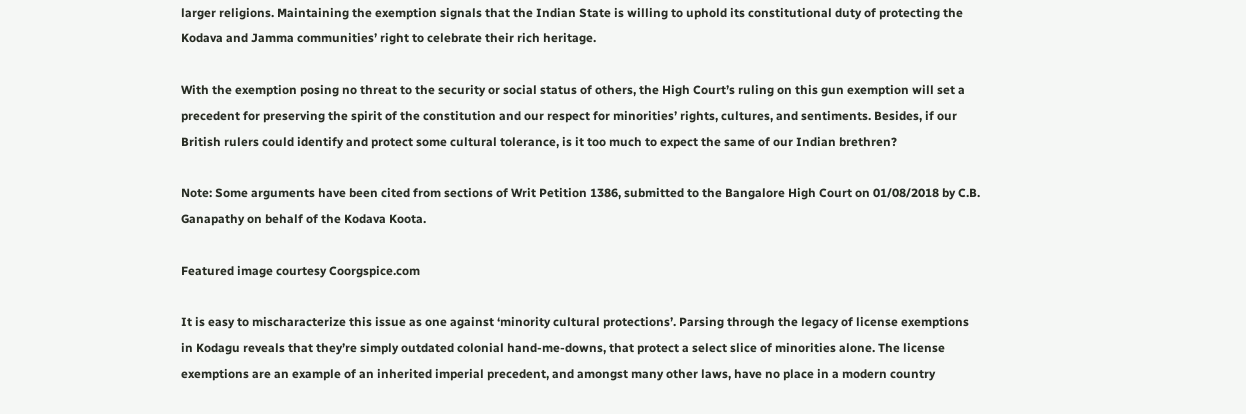larger religions. Maintaining the exemption signals that the Indian State is willing to uphold its constitutional duty of protecting the Kodava and Jamma communities’ right to celebrate their rich heritage.

With the exemption posing no threat to the security or social status of others, the High Court’s ruling on this gun exemption will set a precedent for preserving the spirit of the constitution and our respect for minorities’ rights, cultures, and sentiments. Besides, if our British rulers could identify and protect some cultural tolerance, is it too much to expect the same of our Indian brethren?

Note: Some arguments have been cited from sections of Writ Petition 1386, submitted to the Bangalore High Court on 01/08/2018 by C.B. Ganapathy on behalf of the Kodava Koota.

Featured image courtesy Coorgspice.com

It is easy to mischaracterize this issue as one against ‘minority cultural protections’. Parsing through the legacy of license exemptions in Kodagu reveals that they’re simply outdated colonial hand-me-downs, that protect a select slice of minorities alone. The license exemptions are an example of an inherited imperial precedent, and amongst many other laws, have no place in a modern country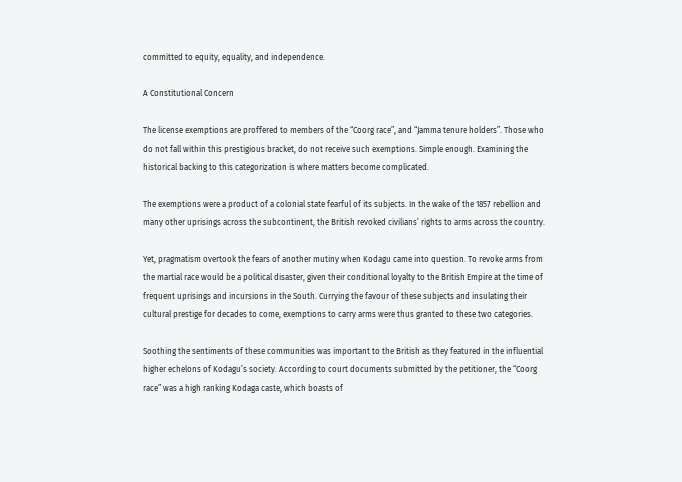committed to equity, equality, and independence.

A Constitutional Concern

The license exemptions are proffered to members of the “Coorg race”, and “Jamma tenure holders”. Those who do not fall within this prestigious bracket, do not receive such exemptions. Simple enough. Examining the historical backing to this categorization is where matters become complicated.

The exemptions were a product of a colonial state fearful of its subjects. In the wake of the 1857 rebellion and many other uprisings across the subcontinent, the British revoked civilians’ rights to arms across the country.

Yet, pragmatism overtook the fears of another mutiny when Kodagu came into question. To revoke arms from the martial race would be a political disaster, given their conditional loyalty to the British Empire at the time of frequent uprisings and incursions in the South. Currying the favour of these subjects and insulating their cultural prestige for decades to come, exemptions to carry arms were thus granted to these two categories.

Soothing the sentiments of these communities was important to the British as they featured in the influential higher echelons of Kodagu’s society. According to court documents submitted by the petitioner, the “Coorg race” was a high ranking Kodaga caste, which boasts of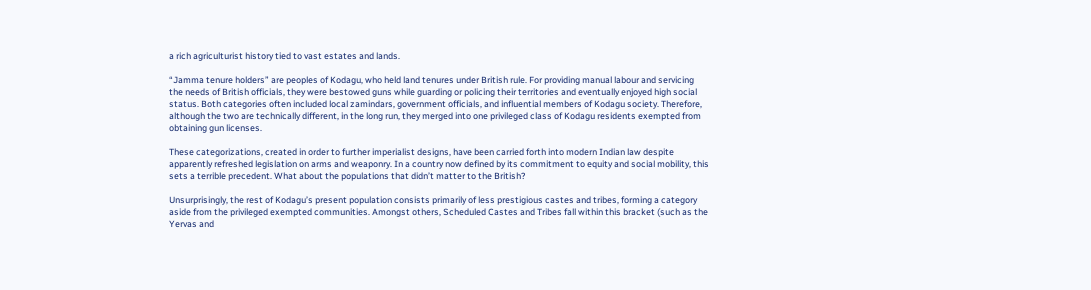a rich agriculturist history tied to vast estates and lands.

“Jamma tenure holders” are peoples of Kodagu, who held land tenures under British rule. For providing manual labour and servicing the needs of British officials, they were bestowed guns while guarding or policing their territories and eventually enjoyed high social status. Both categories often included local zamindars, government officials, and influential members of Kodagu society. Therefore, although the two are technically different, in the long run, they merged into one privileged class of Kodagu residents exempted from obtaining gun licenses.

These categorizations, created in order to further imperialist designs, have been carried forth into modern Indian law despite apparently refreshed legislation on arms and weaponry. In a country now defined by its commitment to equity and social mobility, this sets a terrible precedent. What about the populations that didn’t matter to the British?

Unsurprisingly, the rest of Kodagu’s present population consists primarily of less prestigious castes and tribes, forming a category aside from the privileged exempted communities. Amongst others, Scheduled Castes and Tribes fall within this bracket (such as the Yervas and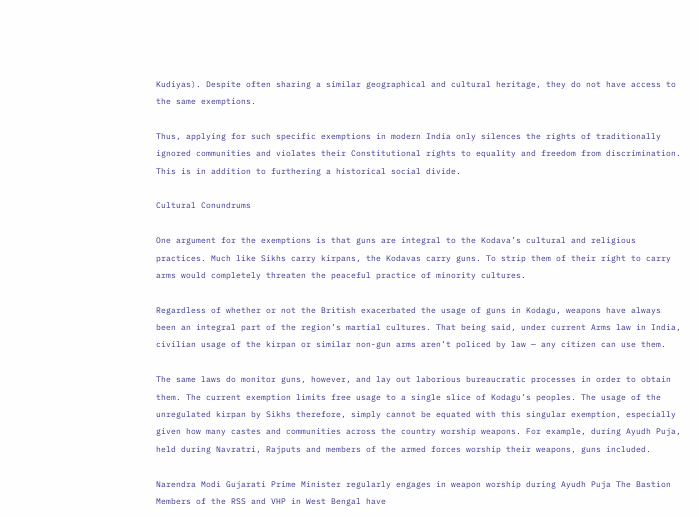Kudiyas). Despite often sharing a similar geographical and cultural heritage, they do not have access to the same exemptions.

Thus, applying for such specific exemptions in modern India only silences the rights of traditionally ignored communities and violates their Constitutional rights to equality and freedom from discrimination. This is in addition to furthering a historical social divide.

Cultural Conundrums

One argument for the exemptions is that guns are integral to the Kodava’s cultural and religious practices. Much like Sikhs carry kirpans, the Kodavas carry guns. To strip them of their right to carry arms would completely threaten the peaceful practice of minority cultures.

Regardless of whether or not the British exacerbated the usage of guns in Kodagu, weapons have always been an integral part of the region’s martial cultures. That being said, under current Arms law in India, civilian usage of the kirpan or similar non-gun arms aren’t policed by law — any citizen can use them.

The same laws do monitor guns, however, and lay out laborious bureaucratic processes in order to obtain them. The current exemption limits free usage to a single slice of Kodagu’s peoples. The usage of the unregulated kirpan by Sikhs therefore, simply cannot be equated with this singular exemption, especially given how many castes and communities across the country worship weapons. For example, during Ayudh Puja, held during Navratri, Rajputs and members of the armed forces worship their weapons, guns included.

Narendra Modi Gujarati Prime Minister regularly engages in weapon worship during Ayudh Puja The Bastion
Members of the RSS and VHP in West Bengal have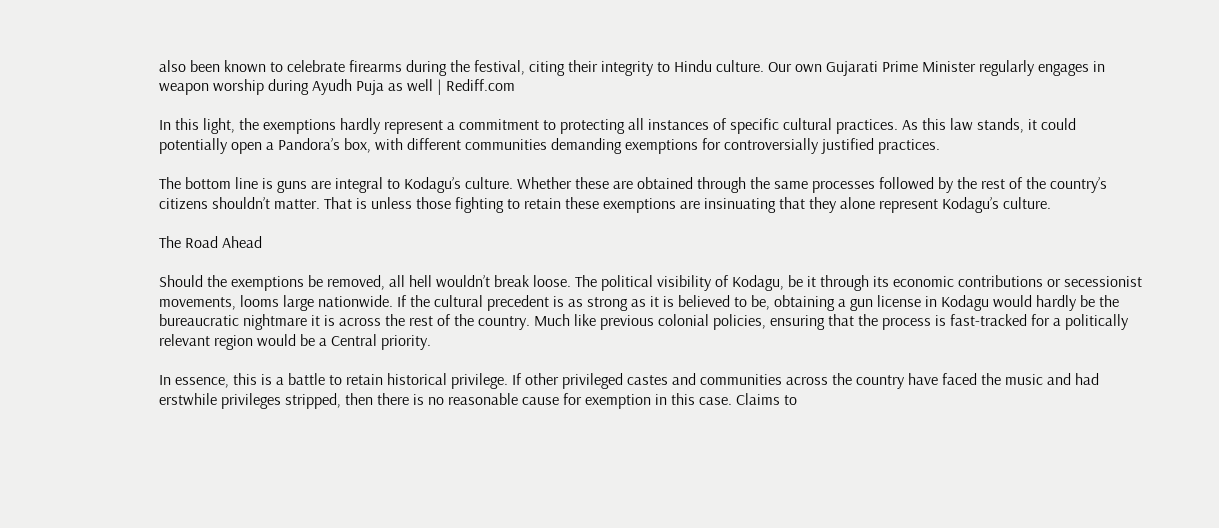also been known to celebrate firearms during the festival, citing their integrity to Hindu culture. Our own Gujarati Prime Minister regularly engages in weapon worship during Ayudh Puja as well | Rediff.com

In this light, the exemptions hardly represent a commitment to protecting all instances of specific cultural practices. As this law stands, it could potentially open a Pandora’s box, with different communities demanding exemptions for controversially justified practices.

The bottom line is guns are integral to Kodagu’s culture. Whether these are obtained through the same processes followed by the rest of the country’s citizens shouldn’t matter. That is unless those fighting to retain these exemptions are insinuating that they alone represent Kodagu’s culture.

The Road Ahead

Should the exemptions be removed, all hell wouldn’t break loose. The political visibility of Kodagu, be it through its economic contributions or secessionist movements, looms large nationwide. If the cultural precedent is as strong as it is believed to be, obtaining a gun license in Kodagu would hardly be the bureaucratic nightmare it is across the rest of the country. Much like previous colonial policies, ensuring that the process is fast-tracked for a politically relevant region would be a Central priority.

In essence, this is a battle to retain historical privilege. If other privileged castes and communities across the country have faced the music and had erstwhile privileges stripped, then there is no reasonable cause for exemption in this case. Claims to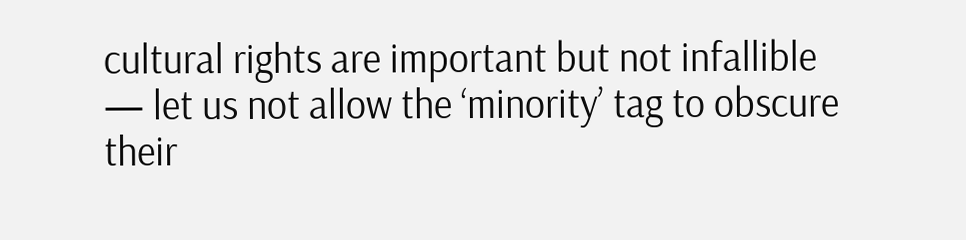cultural rights are important but not infallible — let us not allow the ‘minority’ tag to obscure their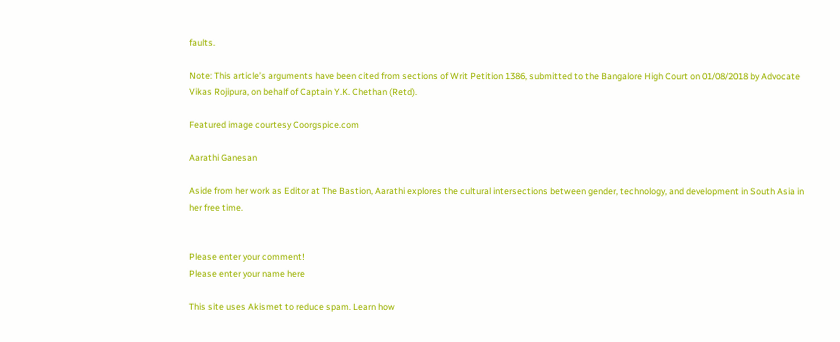faults.

Note: This article’s arguments have been cited from sections of Writ Petition 1386, submitted to the Bangalore High Court on 01/08/2018 by Advocate Vikas Rojipura, on behalf of Captain Y.K. Chethan (Retd).

Featured image courtesy Coorgspice.com

Aarathi Ganesan

Aside from her work as Editor at The Bastion, Aarathi explores the cultural intersections between gender, technology, and development in South Asia in her free time.


Please enter your comment!
Please enter your name here

This site uses Akismet to reduce spam. Learn how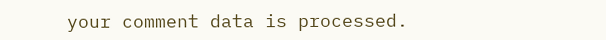your comment data is processed.